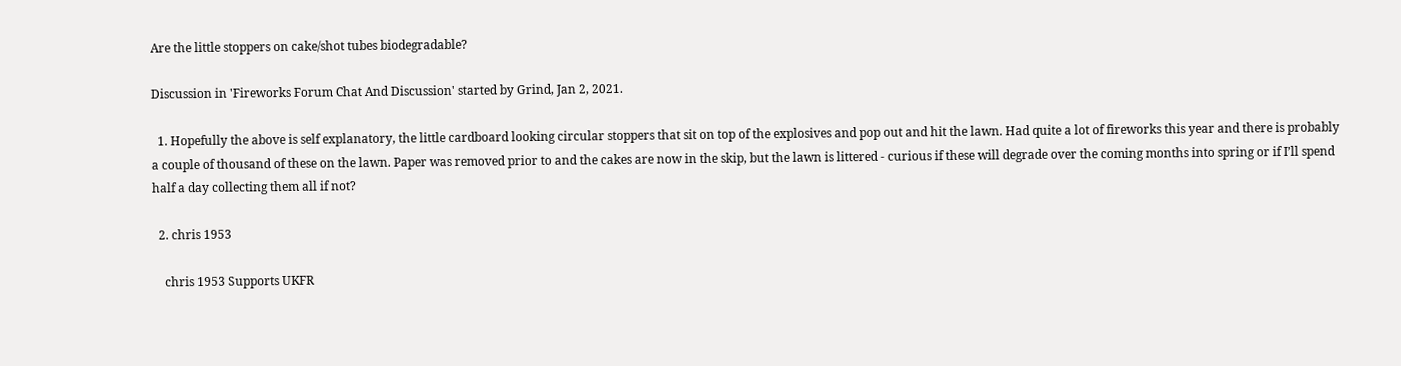Are the little stoppers on cake/shot tubes biodegradable?

Discussion in 'Fireworks Forum Chat And Discussion' started by Grind, Jan 2, 2021.

  1. Hopefully the above is self explanatory, the little cardboard looking circular stoppers that sit on top of the explosives and pop out and hit the lawn. Had quite a lot of fireworks this year and there is probably a couple of thousand of these on the lawn. Paper was removed prior to and the cakes are now in the skip, but the lawn is littered - curious if these will degrade over the coming months into spring or if I’ll spend half a day collecting them all if not?

  2. chris 1953

    chris 1953 Supports UKFR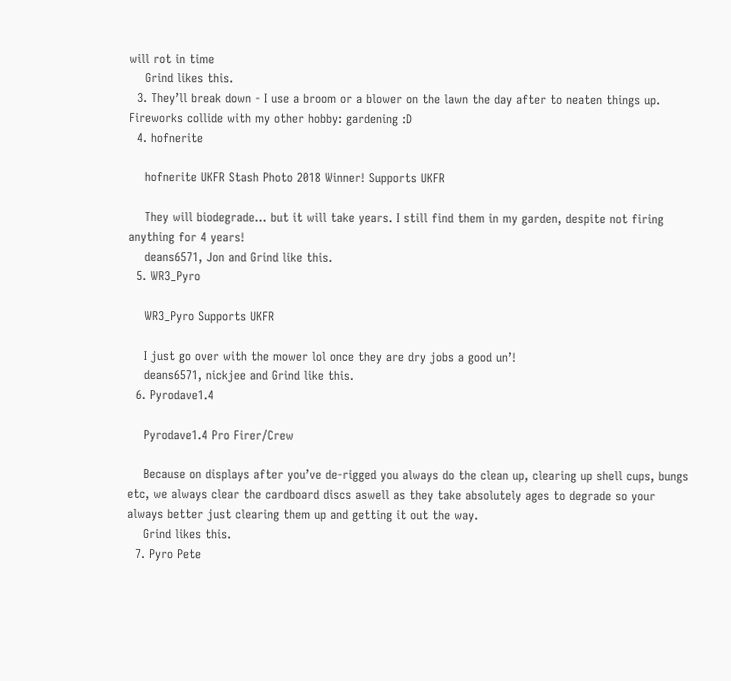will rot in time
    Grind likes this.
  3. They’ll break down - I use a broom or a blower on the lawn the day after to neaten things up. Fireworks collide with my other hobby: gardening :D
  4. hofnerite

    hofnerite UKFR Stash Photo 2018 Winner! Supports UKFR

    They will biodegrade... but it will take years. I still find them in my garden, despite not firing anything for 4 years!
    deans6571, Jon and Grind like this.
  5. WR3_Pyro

    WR3_Pyro Supports UKFR

    I just go over with the mower lol once they are dry jobs a good un’!
    deans6571, nickjee and Grind like this.
  6. Pyrodave1.4

    Pyrodave1.4 Pro Firer/Crew

    Because on displays after you’ve de-rigged you always do the clean up, clearing up shell cups, bungs etc, we always clear the cardboard discs aswell as they take absolutely ages to degrade so your always better just clearing them up and getting it out the way.
    Grind likes this.
  7. Pyro Pete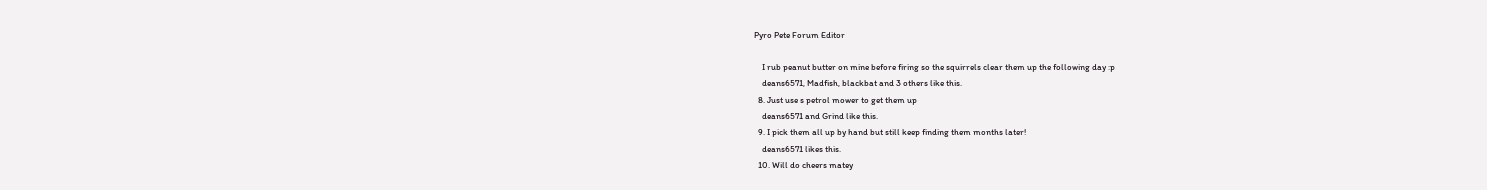Pyro Pete Forum Editor

    I rub peanut butter on mine before firing so the squirrels clear them up the following day :p
    deans6571, Madfish, blackbat and 3 others like this.
  8. Just use s petrol mower to get them up
    deans6571 and Grind like this.
  9. I pick them all up by hand but still keep finding them months later!
    deans6571 likes this.
  10. Will do cheers matey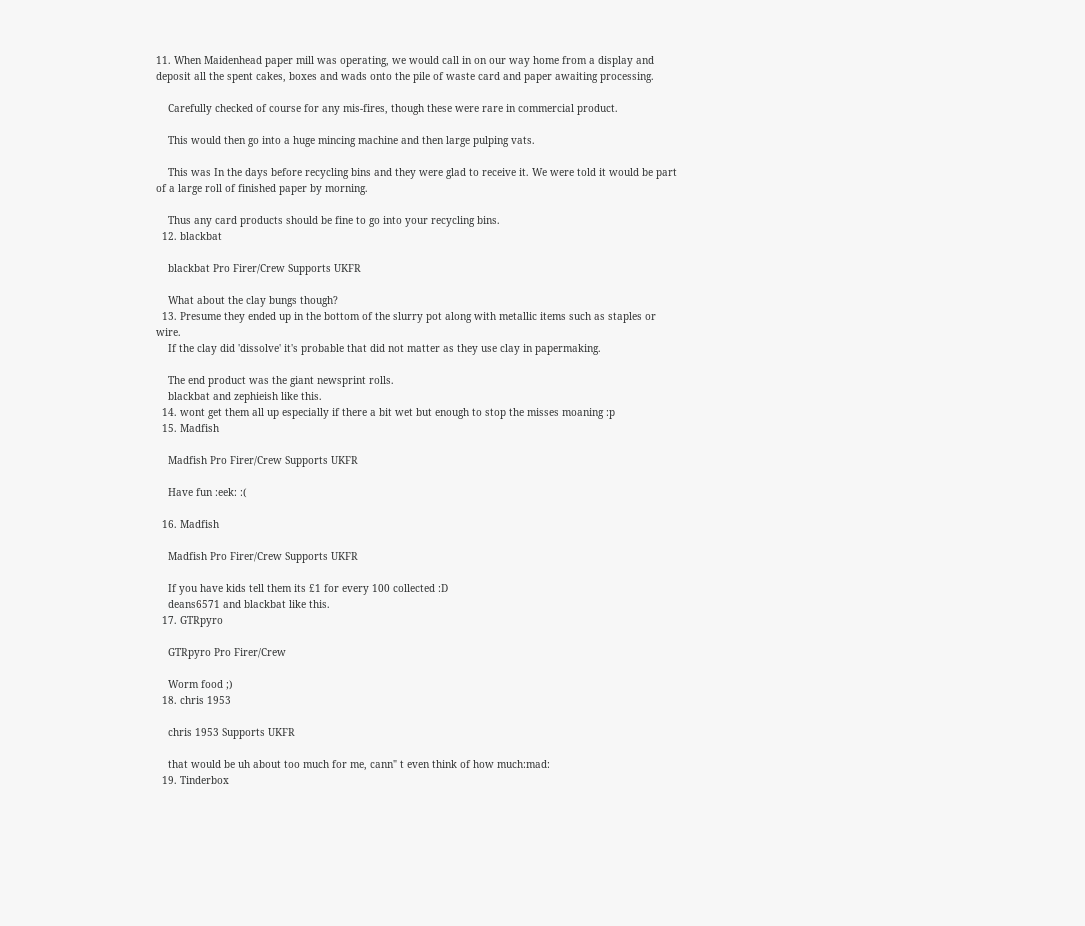11. When Maidenhead paper mill was operating, we would call in on our way home from a display and deposit all the spent cakes, boxes and wads onto the pile of waste card and paper awaiting processing.

    Carefully checked of course for any mis-fires, though these were rare in commercial product.

    This would then go into a huge mincing machine and then large pulping vats.

    This was In the days before recycling bins and they were glad to receive it. We were told it would be part of a large roll of finished paper by morning.

    Thus any card products should be fine to go into your recycling bins.
  12. blackbat

    blackbat Pro Firer/Crew Supports UKFR

    What about the clay bungs though?
  13. Presume they ended up in the bottom of the slurry pot along with metallic items such as staples or wire.
    If the clay did 'dissolve' it's probable that did not matter as they use clay in papermaking.

    The end product was the giant newsprint rolls.
    blackbat and zephieish like this.
  14. wont get them all up especially if there a bit wet but enough to stop the misses moaning :p
  15. Madfish

    Madfish Pro Firer/Crew Supports UKFR

    Have fun :eek: :(

  16. Madfish

    Madfish Pro Firer/Crew Supports UKFR

    If you have kids tell them its £1 for every 100 collected :D
    deans6571 and blackbat like this.
  17. GTRpyro

    GTRpyro Pro Firer/Crew

    Worm food ;)
  18. chris 1953

    chris 1953 Supports UKFR

    that would be uh about too much for me, cann" t even think of how much:mad:
  19. Tinderbox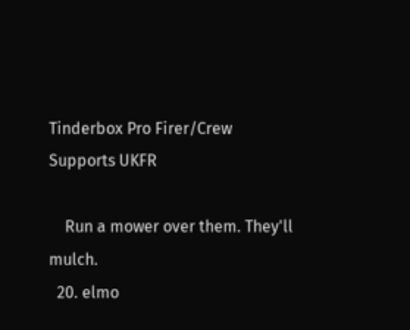Tinderbox Pro Firer/Crew Supports UKFR

    Run a mower over them. They'll mulch.
  20. elmo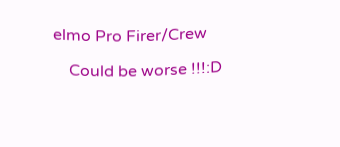elmo Pro Firer/Crew

    Could be worse !!!:D